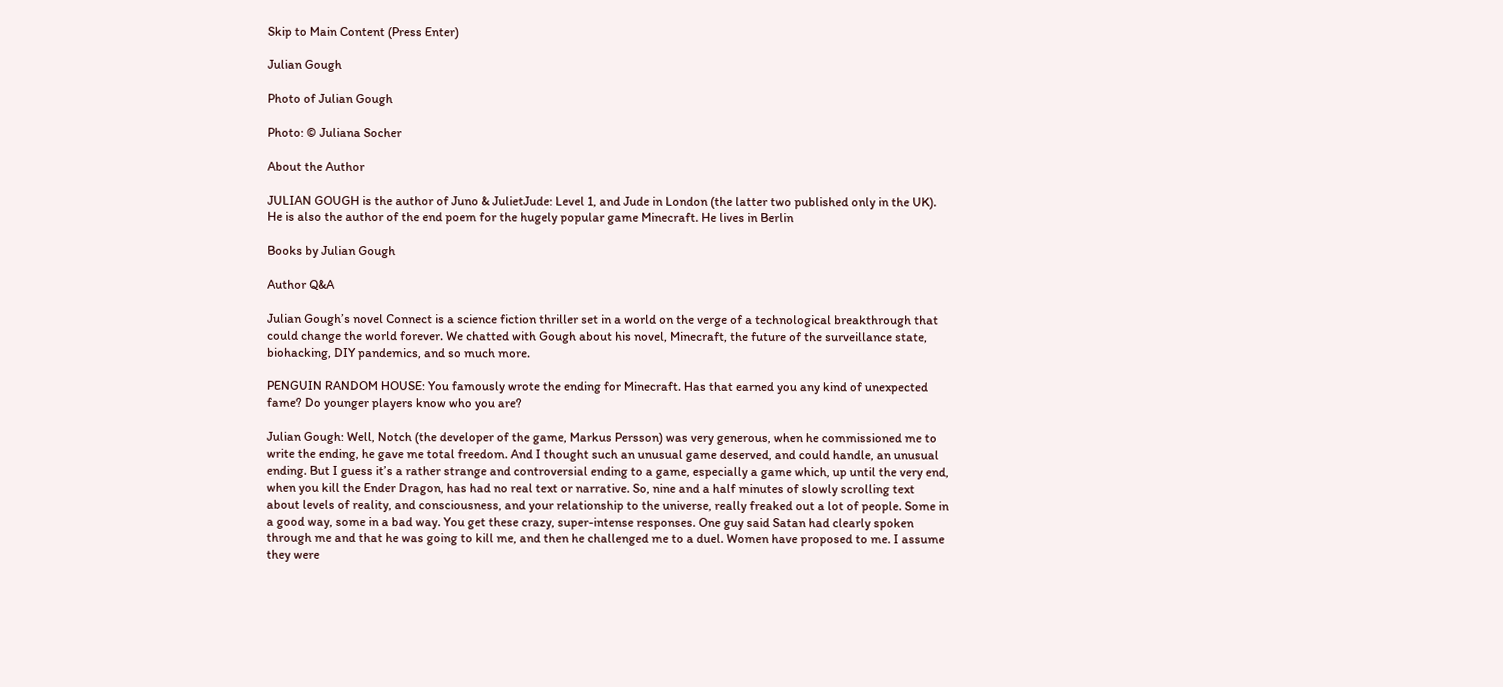Skip to Main Content (Press Enter)

Julian Gough

Photo of Julian Gough

Photo: © Juliana Socher

About the Author

JULIAN GOUGH is the author of Juno & JulietJude: Level 1, and Jude in London (the latter two published only in the UK). He is also the author of the end poem for the hugely popular game Minecraft. He lives in Berlin

Books by Julian Gough

Author Q&A

Julian Gough’s novel Connect is a science fiction thriller set in a world on the verge of a technological breakthrough that could change the world forever. We chatted with Gough about his novel, Minecraft, the future of the surveillance state, biohacking, DIY pandemics, and so much more.

PENGUIN RANDOM HOUSE: You famously wrote the ending for Minecraft. Has that earned you any kind of unexpected fame? Do younger players know who you are?

Julian Gough: Well, Notch (the developer of the game, Markus Persson) was very generous, when he commissioned me to write the ending, he gave me total freedom. And I thought such an unusual game deserved, and could handle, an unusual ending. But I guess it’s a rather strange and controversial ending to a game, especially a game which, up until the very end, when you kill the Ender Dragon, has had no real text or narrative. So, nine and a half minutes of slowly scrolling text about levels of reality, and consciousness, and your relationship to the universe, really freaked out a lot of people. Some in a good way, some in a bad way. You get these crazy, super-intense responses. One guy said Satan had clearly spoken through me and that he was going to kill me, and then he challenged me to a duel. Women have proposed to me. I assume they were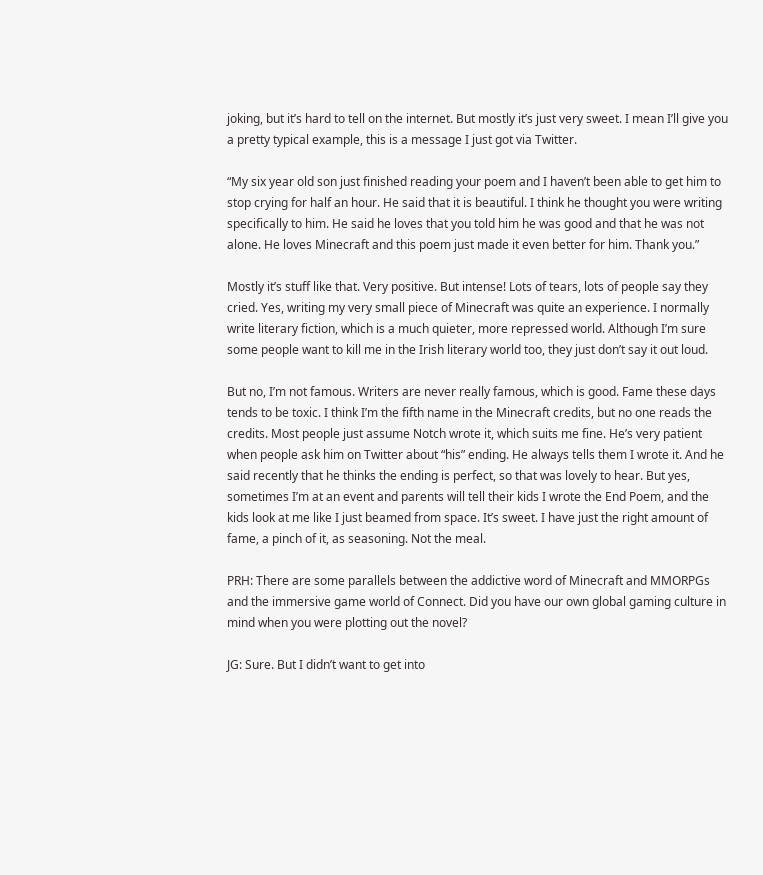joking, but it’s hard to tell on the internet. But mostly it’s just very sweet. I mean I’ll give you a pretty typical example, this is a message I just got via Twitter.

“My six year old son just finished reading your poem and I haven’t been able to get him to stop crying for half an hour. He said that it is beautiful. I think he thought you were writing specifically to him. He said he loves that you told him he was good and that he was not alone. He loves Minecraft and this poem just made it even better for him. Thank you.”

Mostly it’s stuff like that. Very positive. But intense! Lots of tears, lots of people say they cried. Yes, writing my very small piece of Minecraft was quite an experience. I normally write literary fiction, which is a much quieter, more repressed world. Although I’m sure some people want to kill me in the Irish literary world too, they just don’t say it out loud.

But no, I’m not famous. Writers are never really famous, which is good. Fame these days tends to be toxic. I think I’m the fifth name in the Minecraft credits, but no one reads the credits. Most people just assume Notch wrote it, which suits me fine. He’s very patient when people ask him on Twitter about “his” ending. He always tells them I wrote it. And he said recently that he thinks the ending is perfect, so that was lovely to hear. But yes, sometimes I’m at an event and parents will tell their kids I wrote the End Poem, and the kids look at me like I just beamed from space. It’s sweet. I have just the right amount of fame, a pinch of it, as seasoning. Not the meal.

PRH: There are some parallels between the addictive word of Minecraft and MMORPGs and the immersive game world of Connect. Did you have our own global gaming culture in mind when you were plotting out the novel?

JG: Sure. But I didn’t want to get into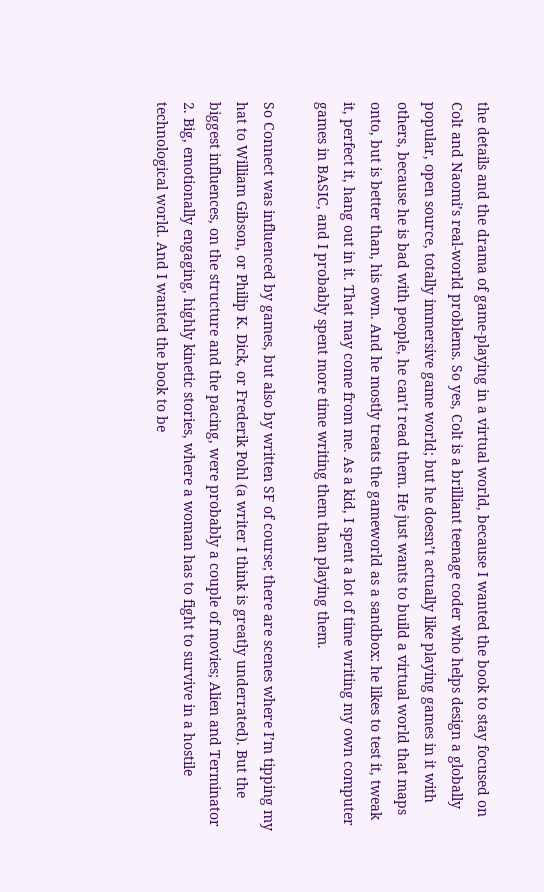the details and the drama of game-playing in a virtual world, because I wanted the book to stay focused on Colt and Naomi’s real-world problems. So yes, Colt is a brilliant teenage coder who helps design a globally popular, open source, totally immersive game world; but he doesn’t actually like playing games in it with others, because he is bad with people, he can’t read them. He just wants to build a virtual world that maps onto, but is better than, his own. And he mostly treats the gameworld as a sandbox: he likes to test it, tweak it, perfect it, hang out in it. That may come from me. As a kid, I spent a lot of time writing my own computer games in BASIC, and I probably spent more time writing them than playing them.

So Connect was influenced by games, but also by written SF of course; there are scenes where I’m tipping my hat to William Gibson, or Philip K. Dick, or Frederik Pohl (a writer I think is greatly underrated). But the biggest influences, on the structure and the pacing, were probably a couple of movies; Alien and Terminator 2. Big, emotionally engaging, highly kinetic stories, where a woman has to fight to survive in a hostile technological world. And I wanted the book to be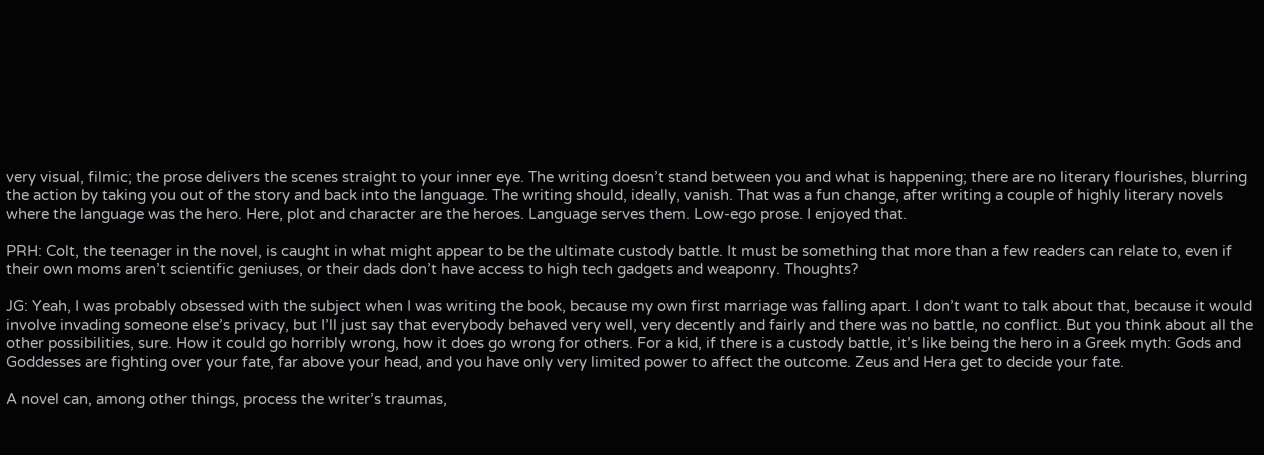very visual, filmic; the prose delivers the scenes straight to your inner eye. The writing doesn’t stand between you and what is happening; there are no literary flourishes, blurring the action by taking you out of the story and back into the language. The writing should, ideally, vanish. That was a fun change, after writing a couple of highly literary novels where the language was the hero. Here, plot and character are the heroes. Language serves them. Low-ego prose. I enjoyed that.

PRH: Colt, the teenager in the novel, is caught in what might appear to be the ultimate custody battle. It must be something that more than a few readers can relate to, even if their own moms aren’t scientific geniuses, or their dads don’t have access to high tech gadgets and weaponry. Thoughts?

JG: Yeah, I was probably obsessed with the subject when I was writing the book, because my own first marriage was falling apart. I don’t want to talk about that, because it would involve invading someone else’s privacy, but I’ll just say that everybody behaved very well, very decently and fairly and there was no battle, no conflict. But you think about all the other possibilities, sure. How it could go horribly wrong, how it does go wrong for others. For a kid, if there is a custody battle, it’s like being the hero in a Greek myth: Gods and Goddesses are fighting over your fate, far above your head, and you have only very limited power to affect the outcome. Zeus and Hera get to decide your fate.

A novel can, among other things, process the writer’s traumas,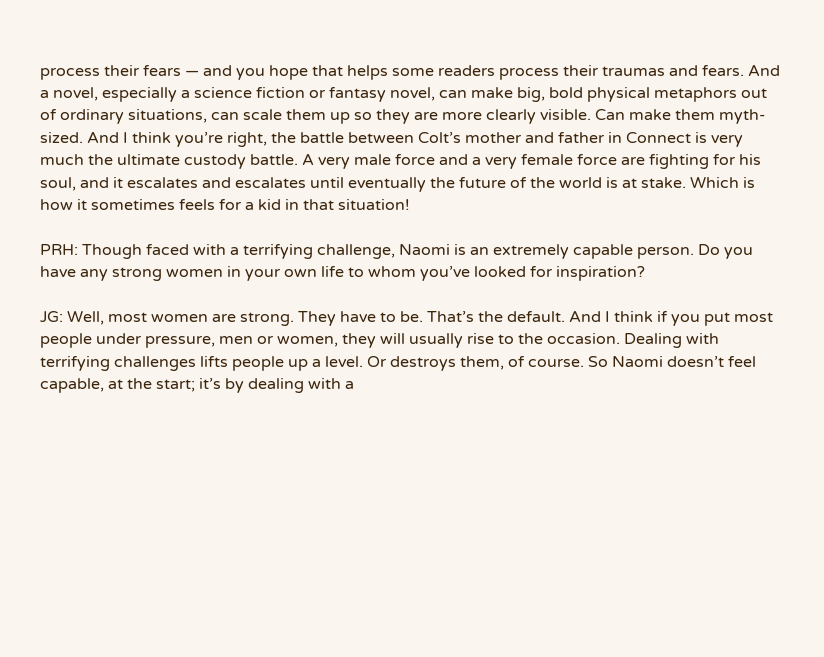process their fears — and you hope that helps some readers process their traumas and fears. And a novel, especially a science fiction or fantasy novel, can make big, bold physical metaphors out of ordinary situations, can scale them up so they are more clearly visible. Can make them myth-sized. And I think you’re right, the battle between Colt’s mother and father in Connect is very much the ultimate custody battle. A very male force and a very female force are fighting for his soul, and it escalates and escalates until eventually the future of the world is at stake. Which is how it sometimes feels for a kid in that situation!

PRH: Though faced with a terrifying challenge, Naomi is an extremely capable person. Do you have any strong women in your own life to whom you’ve looked for inspiration?

JG: Well, most women are strong. They have to be. That’s the default. And I think if you put most people under pressure, men or women, they will usually rise to the occasion. Dealing with terrifying challenges lifts people up a level. Or destroys them, of course. So Naomi doesn’t feel capable, at the start; it’s by dealing with a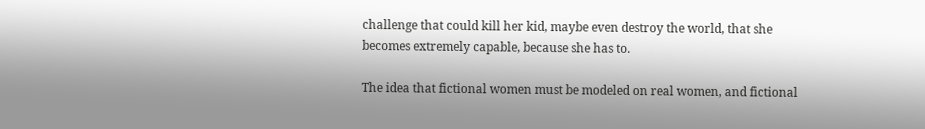challenge that could kill her kid, maybe even destroy the world, that she becomes extremely capable, because she has to.

The idea that fictional women must be modeled on real women, and fictional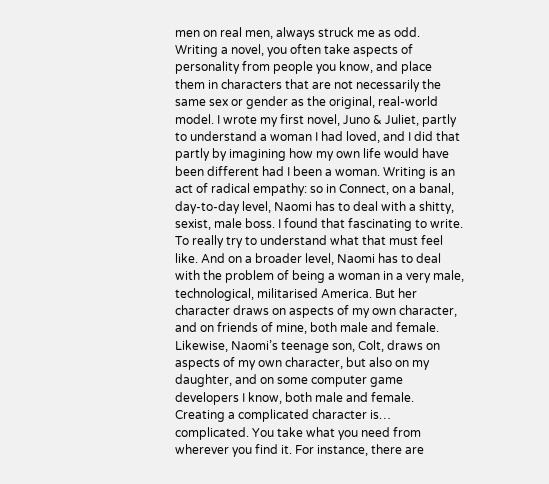men on real men, always struck me as odd. Writing a novel, you often take aspects of personality from people you know, and place them in characters that are not necessarily the same sex or gender as the original, real-world model. I wrote my first novel, Juno & Juliet, partly to understand a woman I had loved, and I did that partly by imagining how my own life would have been different had I been a woman. Writing is an act of radical empathy: so in Connect, on a banal, day-to-day level, Naomi has to deal with a shitty, sexist, male boss. I found that fascinating to write. To really try to understand what that must feel like. And on a broader level, Naomi has to deal with the problem of being a woman in a very male, technological, militarised America. But her character draws on aspects of my own character, and on friends of mine, both male and female. Likewise, Naomi’s teenage son, Colt, draws on aspects of my own character, but also on my daughter, and on some computer game developers I know, both male and female. Creating a complicated character is… complicated. You take what you need from wherever you find it. For instance, there are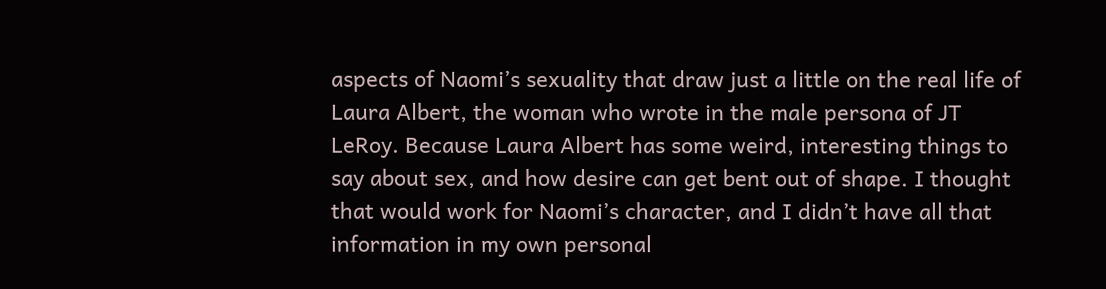aspects of Naomi’s sexuality that draw just a little on the real life of Laura Albert, the woman who wrote in the male persona of JT LeRoy. Because Laura Albert has some weird, interesting things to say about sex, and how desire can get bent out of shape. I thought that would work for Naomi’s character, and I didn’t have all that information in my own personal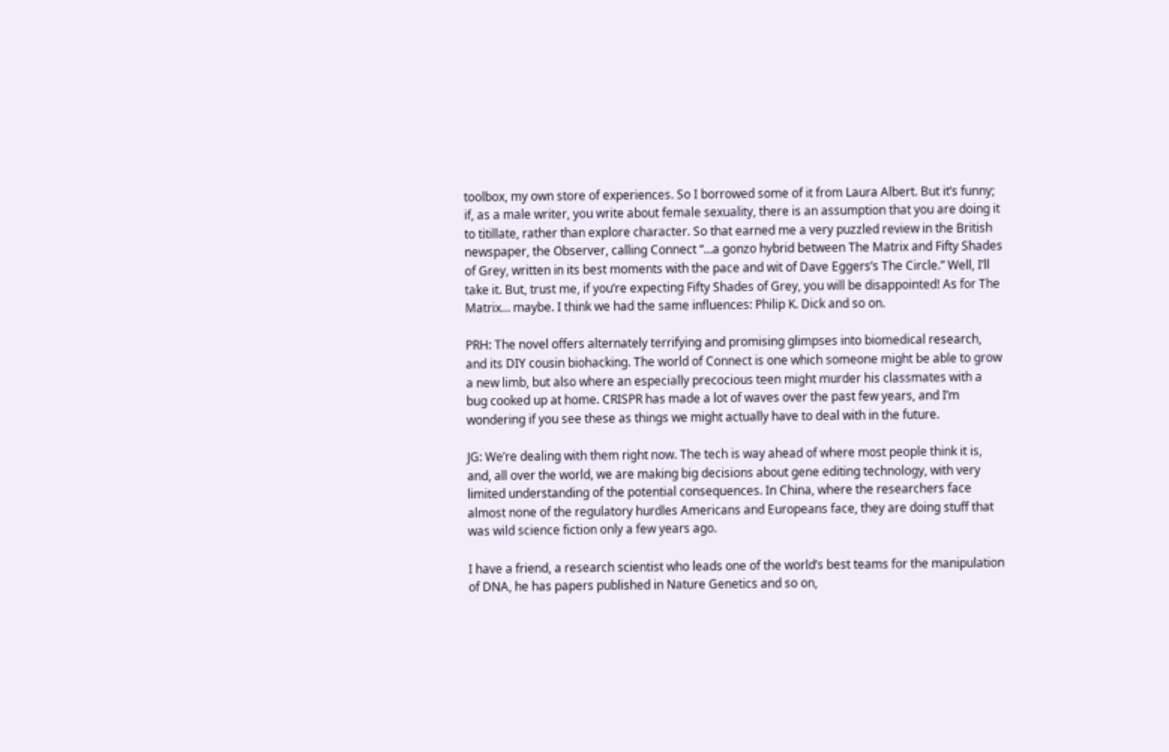toolbox, my own store of experiences. So I borrowed some of it from Laura Albert. But it’s funny; if, as a male writer, you write about female sexuality, there is an assumption that you are doing it to titillate, rather than explore character. So that earned me a very puzzled review in the British newspaper, the Observer, calling Connect “…a gonzo hybrid between The Matrix and Fifty Shades of Grey, written in its best moments with the pace and wit of Dave Eggers’s The Circle.” Well, I’ll take it. But, trust me, if you’re expecting Fifty Shades of Grey, you will be disappointed! As for The Matrix… maybe. I think we had the same influences: Philip K. Dick and so on.

PRH: The novel offers alternately terrifying and promising glimpses into biomedical research, and its DIY cousin biohacking. The world of Connect is one which someone might be able to grow a new limb, but also where an especially precocious teen might murder his classmates with a bug cooked up at home. CRISPR has made a lot of waves over the past few years, and I’m wondering if you see these as things we might actually have to deal with in the future.

JG: We’re dealing with them right now. The tech is way ahead of where most people think it is, and, all over the world, we are making big decisions about gene editing technology, with very limited understanding of the potential consequences. In China, where the researchers face almost none of the regulatory hurdles Americans and Europeans face, they are doing stuff that was wild science fiction only a few years ago.

I have a friend, a research scientist who leads one of the world’s best teams for the manipulation of DNA, he has papers published in Nature Genetics and so on,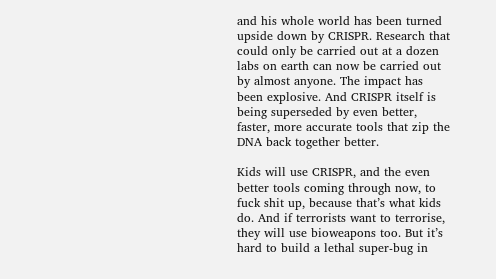and his whole world has been turned upside down by CRISPR. Research that could only be carried out at a dozen labs on earth can now be carried out by almost anyone. The impact has been explosive. And CRISPR itself is being superseded by even better, faster, more accurate tools that zip the DNA back together better.

Kids will use CRISPR, and the even better tools coming through now, to fuck shit up, because that’s what kids do. And if terrorists want to terrorise, they will use bioweapons too. But it’s hard to build a lethal super-bug in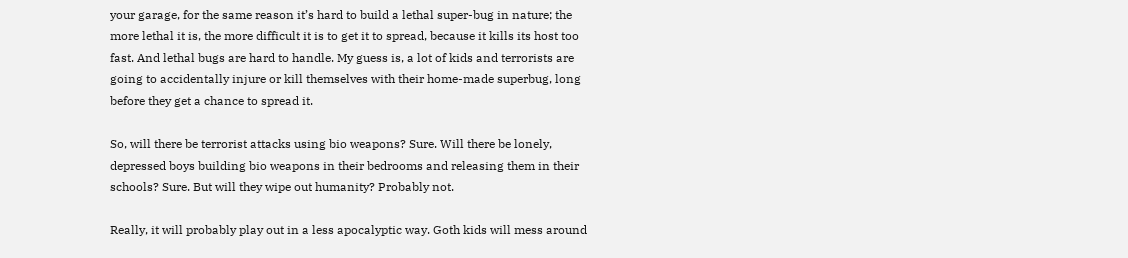your garage, for the same reason it’s hard to build a lethal super-bug in nature; the more lethal it is, the more difficult it is to get it to spread, because it kills its host too fast. And lethal bugs are hard to handle. My guess is, a lot of kids and terrorists are going to accidentally injure or kill themselves with their home-made superbug, long before they get a chance to spread it.

So, will there be terrorist attacks using bio weapons? Sure. Will there be lonely, depressed boys building bio weapons in their bedrooms and releasing them in their schools? Sure. But will they wipe out humanity? Probably not.

Really, it will probably play out in a less apocalyptic way. Goth kids will mess around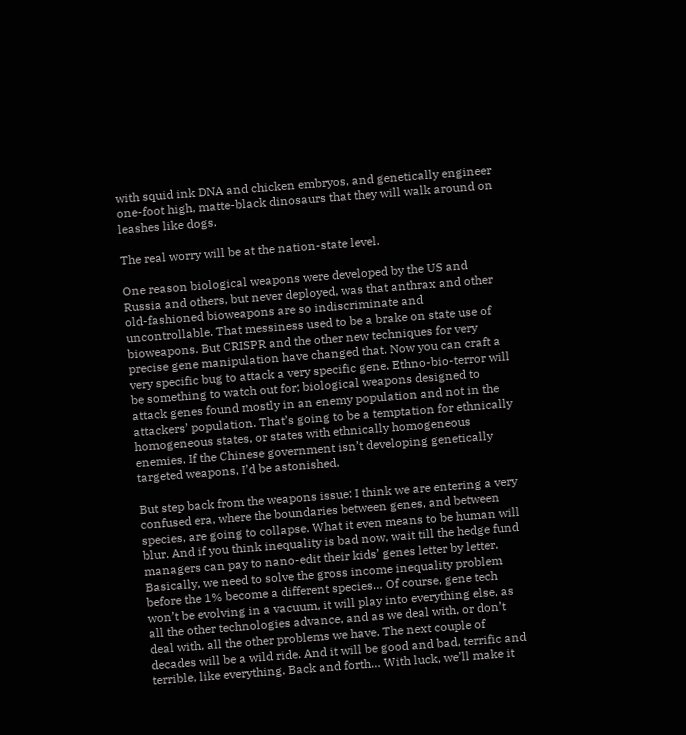with squid ink DNA and chicken embryos, and genetically engineer one-foot high, matte-black dinosaurs that they will walk around on leashes like dogs.

The real worry will be at the nation-state level.

One reason biological weapons were developed by the US and Russia and others, but never deployed, was that anthrax and other old-fashioned bioweapons are so indiscriminate and uncontrollable. That messiness used to be a brake on state use of bioweapons. But CRISPR and the other new techniques for very precise gene manipulation have changed that. Now you can craft a very specific bug to attack a very specific gene. Ethno-bio-terror will be something to watch out for; biological weapons designed to attack genes found mostly in an enemy population and not in the attackers’ population. That’s going to be a temptation for ethnically homogeneous states, or states with ethnically homogeneous enemies. If the Chinese government isn’t developing genetically targeted weapons, I’d be astonished.

But step back from the weapons issue: I think we are entering a very confused era, where the boundaries between genes, and between species, are going to collapse. What it even means to be human will blur. And if you think inequality is bad now, wait till the hedge fund managers can pay to nano-edit their kids’ genes letter by letter. Basically, we need to solve the gross income inequality problem before the 1% become a different species… Of course, gene tech won’t be evolving in a vacuum, it will play into everything else, as all the other technologies advance, and as we deal with, or don’t deal with, all the other problems we have. The next couple of decades will be a wild ride. And it will be good and bad, terrific and terrible, like everything. Back and forth… With luck, we’ll make it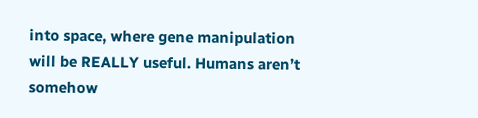into space, where gene manipulation will be REALLY useful. Humans aren’t somehow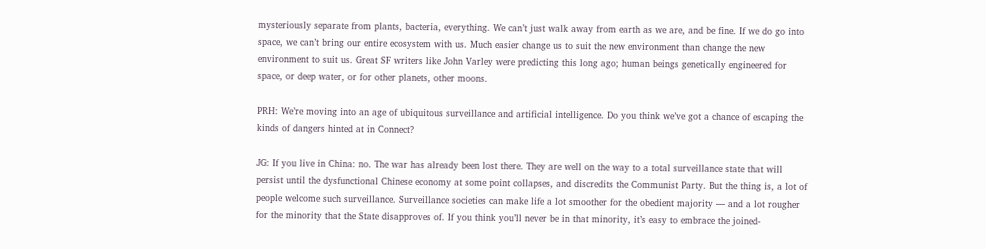mysteriously separate from plants, bacteria, everything. We can’t just walk away from earth as we are, and be fine. If we do go into space, we can’t bring our entire ecosystem with us. Much easier change us to suit the new environment than change the new environment to suit us. Great SF writers like John Varley were predicting this long ago; human beings genetically engineered for space, or deep water, or for other planets, other moons.

PRH: We’re moving into an age of ubiquitous surveillance and artificial intelligence. Do you think we’ve got a chance of escaping the kinds of dangers hinted at in Connect?

JG: If you live in China: no. The war has already been lost there. They are well on the way to a total surveillance state that will persist until the dysfunctional Chinese economy at some point collapses, and discredits the Communist Party. But the thing is, a lot of people welcome such surveillance. Surveillance societies can make life a lot smoother for the obedient majority — and a lot rougher for the minority that the State disapproves of. If you think you’ll never be in that minority, it’s easy to embrace the joined-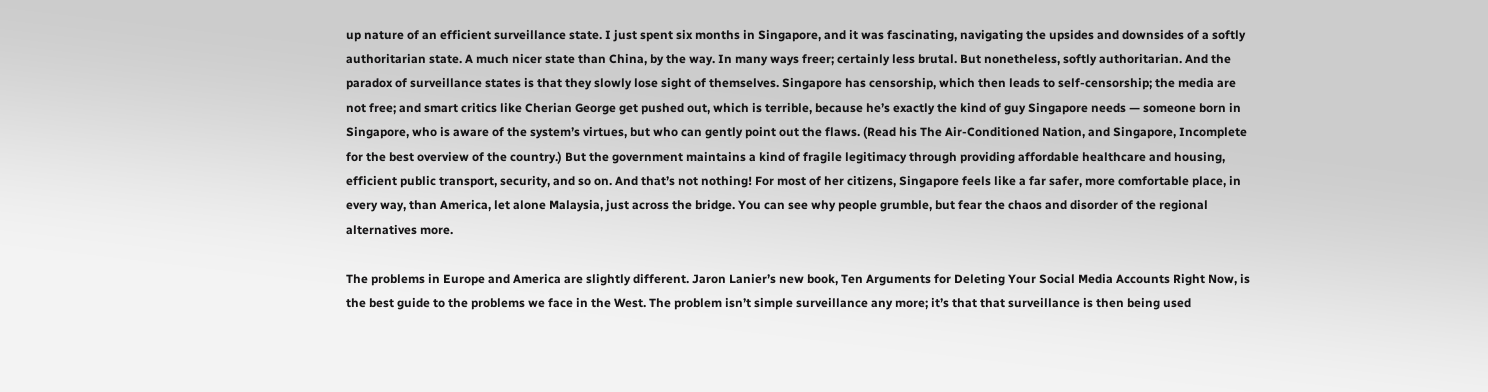up nature of an efficient surveillance state. I just spent six months in Singapore, and it was fascinating, navigating the upsides and downsides of a softly authoritarian state. A much nicer state than China, by the way. In many ways freer; certainly less brutal. But nonetheless, softly authoritarian. And the paradox of surveillance states is that they slowly lose sight of themselves. Singapore has censorship, which then leads to self-censorship; the media are not free; and smart critics like Cherian George get pushed out, which is terrible, because he’s exactly the kind of guy Singapore needs — someone born in Singapore, who is aware of the system’s virtues, but who can gently point out the flaws. (Read his The Air-Conditioned Nation, and Singapore, Incomplete for the best overview of the country.) But the government maintains a kind of fragile legitimacy through providing affordable healthcare and housing, efficient public transport, security, and so on. And that’s not nothing! For most of her citizens, Singapore feels like a far safer, more comfortable place, in every way, than America, let alone Malaysia, just across the bridge. You can see why people grumble, but fear the chaos and disorder of the regional alternatives more.

The problems in Europe and America are slightly different. Jaron Lanier’s new book, Ten Arguments for Deleting Your Social Media Accounts Right Now, is the best guide to the problems we face in the West. The problem isn’t simple surveillance any more; it’s that that surveillance is then being used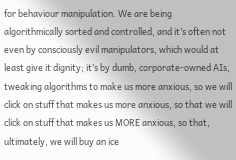for behaviour manipulation. We are being algorithmically sorted and controlled, and it’s often not even by consciously evil manipulators, which would at least give it dignity; it’s by dumb, corporate-owned AIs, tweaking algorithms to make us more anxious, so we will click on stuff that makes us more anxious, so that we will click on stuff that makes us MORE anxious, so that, ultimately, we will buy an ice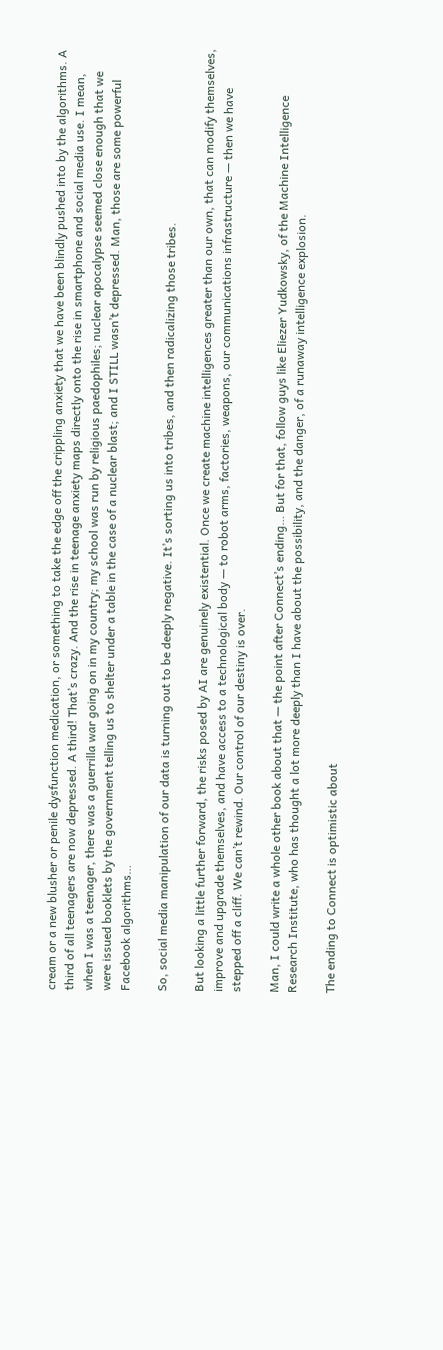cream or a new blusher or penile dysfunction medication, or something to take the edge off the crippling anxiety that we have been blindly pushed into by the algorithms. A third of all teenagers are now depressed. A third! That’s crazy. And the rise in teenage anxiety maps directly onto the rise in smartphone and social media use. I mean, when I was a teenager, there was a guerrilla war going on in my country; my school was run by religious paedophiles; nuclear apocalypse seemed close enough that we were issued booklets by the government telling us to shelter under a table in the case of a nuclear blast; and I STILL wasn’t depressed. Man, those are some powerful Facebook algorithms…

So, social media manipulation of our data is turning out to be deeply negative. It’s sorting us into tribes, and then radicalizing those tribes.

But looking a little further forward, the risks posed by AI are genuinely existential. Once we create machine intelligences greater than our own, that can modify themselves, improve and upgrade themselves, and have access to a technological body — to robot arms, factories, weapons, our communications infrastructure — then we have stepped off a cliff. We can’t rewind. Our control of our destiny is over.

Man, I could write a whole other book about that — the point after Connect’s ending… But for that, follow guys like Eliezer Yudkowsky, of the Machine Intelligence Research Institute, who has thought a lot more deeply than I have about the possibility, and the danger, of a runaway intelligence explosion.

The ending to Connect is optimistic about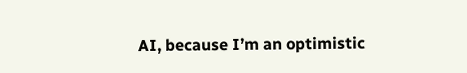AI, because I’m an optimistic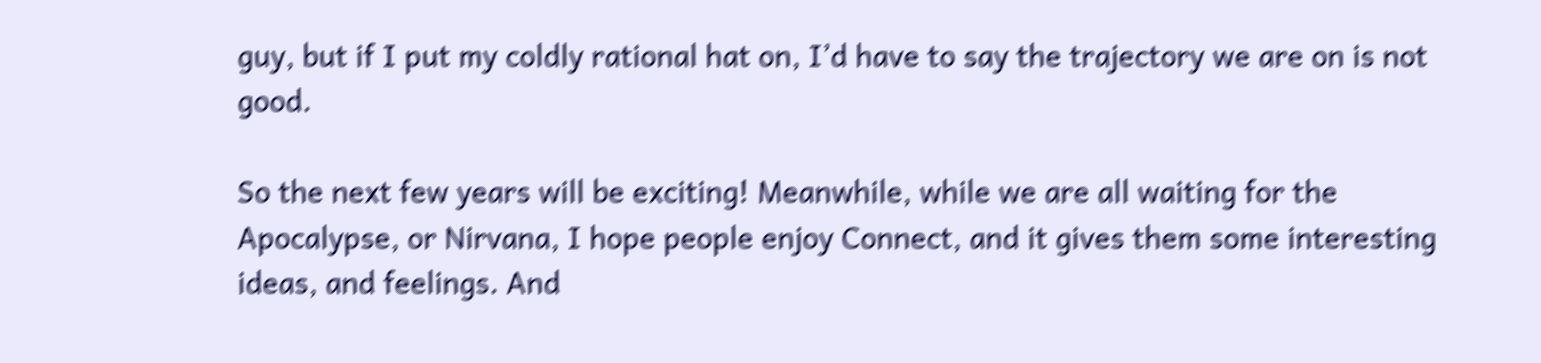guy, but if I put my coldly rational hat on, I’d have to say the trajectory we are on is not good.

So the next few years will be exciting! Meanwhile, while we are all waiting for the Apocalypse, or Nirvana, I hope people enjoy Connect, and it gives them some interesting ideas, and feelings. And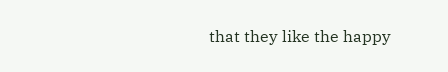that they like the happy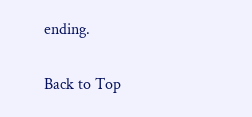ending.

Back to Top